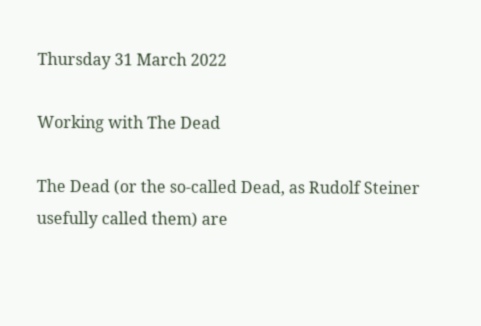Thursday 31 March 2022

Working with The Dead

The Dead (or the so-called Dead, as Rudolf Steiner usefully called them) are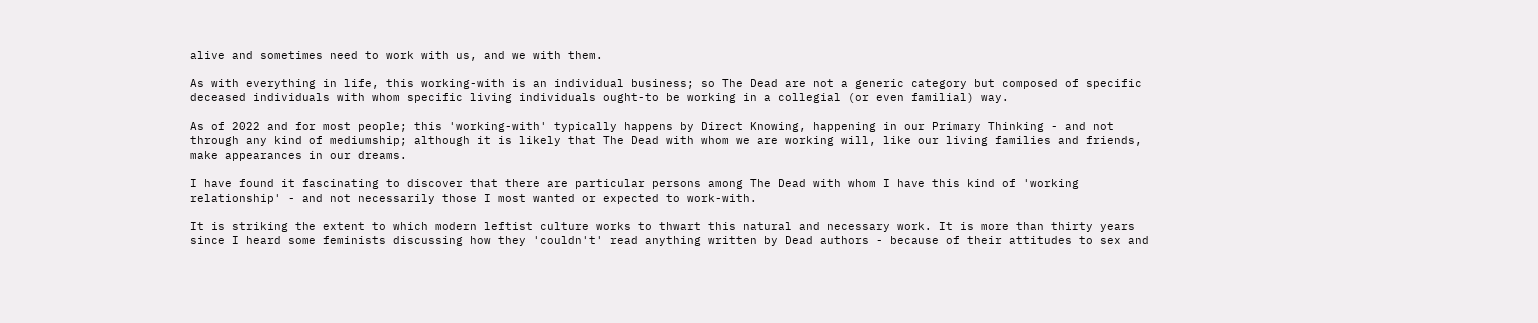alive and sometimes need to work with us, and we with them.

As with everything in life, this working-with is an individual business; so The Dead are not a generic category but composed of specific deceased individuals with whom specific living individuals ought-to be working in a collegial (or even familial) way.

As of 2022 and for most people; this 'working-with' typically happens by Direct Knowing, happening in our Primary Thinking - and not through any kind of mediumship; although it is likely that The Dead with whom we are working will, like our living families and friends, make appearances in our dreams.

I have found it fascinating to discover that there are particular persons among The Dead with whom I have this kind of 'working relationship' - and not necessarily those I most wanted or expected to work-with.

It is striking the extent to which modern leftist culture works to thwart this natural and necessary work. It is more than thirty years since I heard some feminists discussing how they 'couldn't' read anything written by Dead authors - because of their attitudes to sex and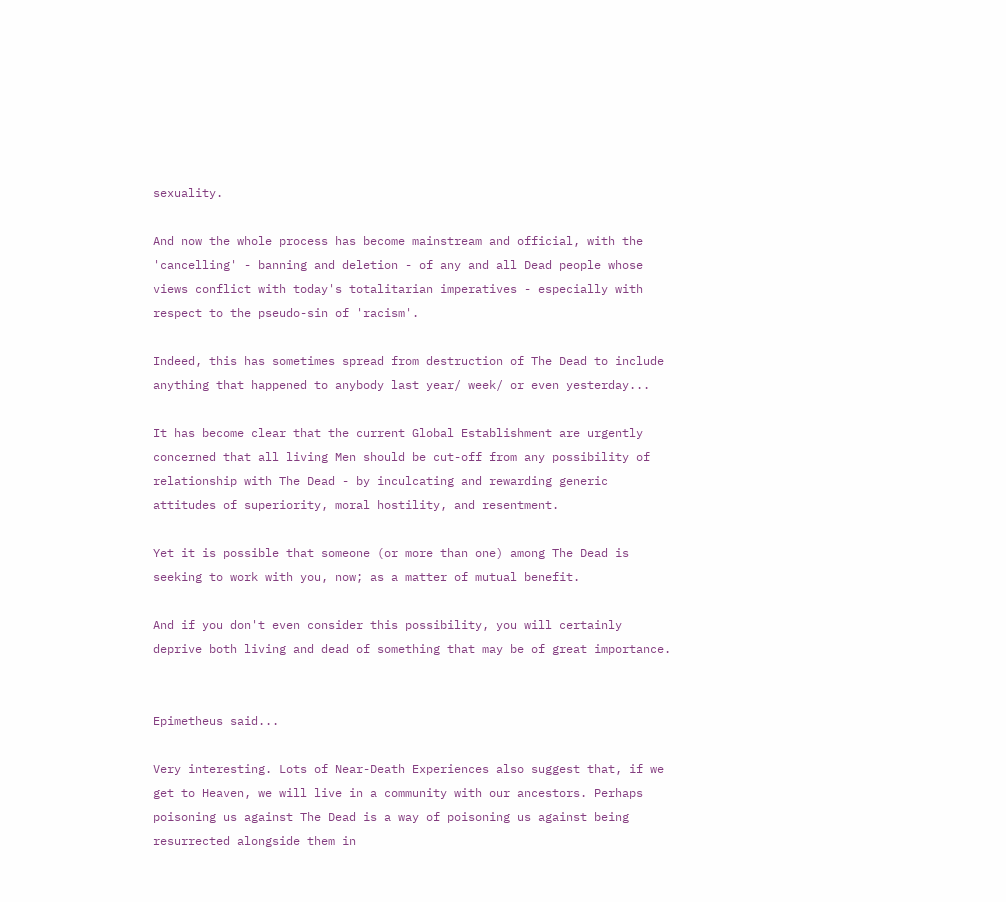sexuality.

And now the whole process has become mainstream and official, with the 'cancelling' - banning and deletion - of any and all Dead people whose views conflict with today's totalitarian imperatives - especially with respect to the pseudo-sin of 'racism'.

Indeed, this has sometimes spread from destruction of The Dead to include anything that happened to anybody last year/ week/ or even yesterday...

It has become clear that the current Global Establishment are urgently concerned that all living Men should be cut-off from any possibility of relationship with The Dead - by inculcating and rewarding generic attitudes of superiority, moral hostility, and resentment.

Yet it is possible that someone (or more than one) among The Dead is seeking to work with you, now; as a matter of mutual benefit.

And if you don't even consider this possibility, you will certainly deprive both living and dead of something that may be of great importance.


Epimetheus said...

Very interesting. Lots of Near-Death Experiences also suggest that, if we get to Heaven, we will live in a community with our ancestors. Perhaps poisoning us against The Dead is a way of poisoning us against being resurrected alongside them in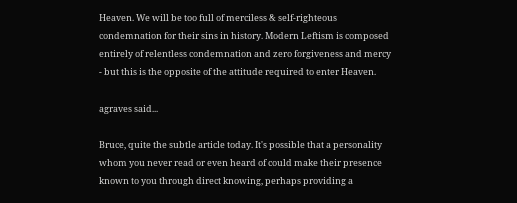Heaven. We will be too full of merciless & self-righteous condemnation for their sins in history. Modern Leftism is composed entirely of relentless condemnation and zero forgiveness and mercy - but this is the opposite of the attitude required to enter Heaven.

agraves said...

Bruce, quite the subtle article today. It's possible that a personality whom you never read or even heard of could make their presence known to you through direct knowing, perhaps providing a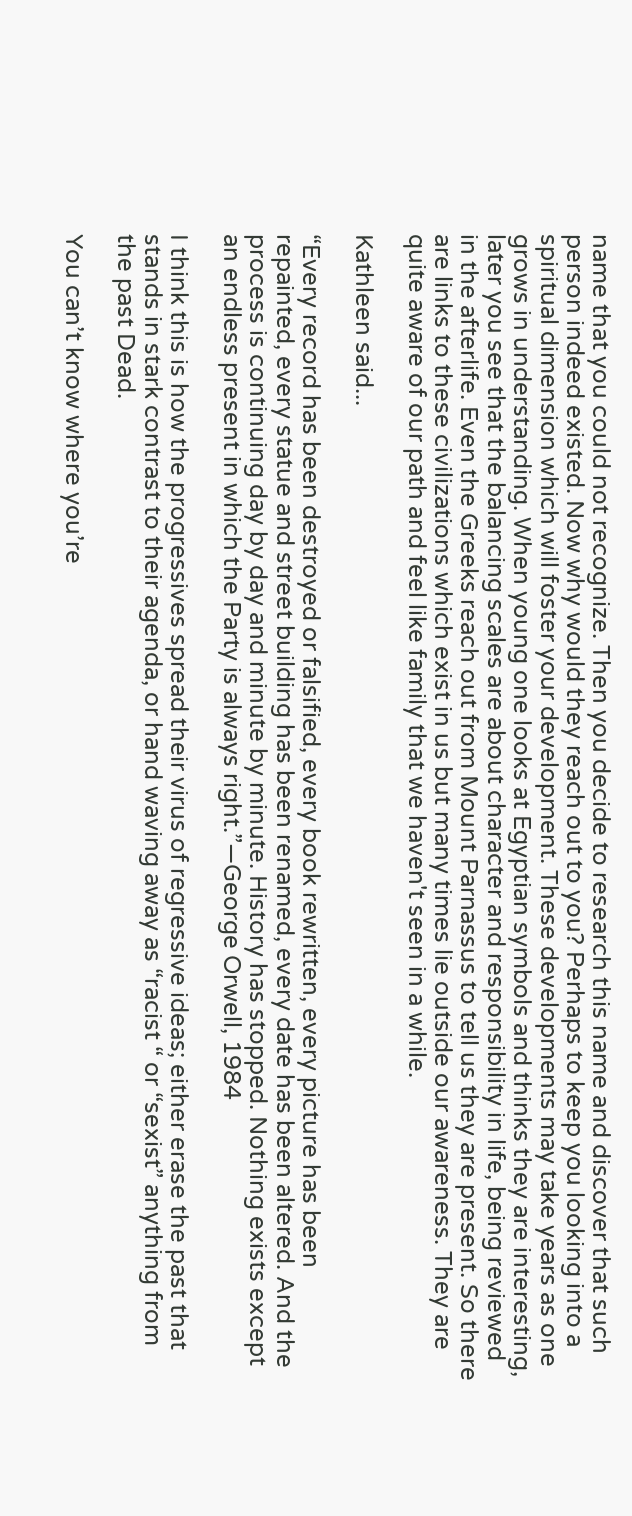name that you could not recognize. Then you decide to research this name and discover that such person indeed existed. Now why would they reach out to you? Perhaps to keep you looking into a spiritual dimension which will foster your development. These developments may take years as one grows in understanding. When young one looks at Egyptian symbols and thinks they are interesting, later you see that the balancing scales are about character and responsibility in life, being reviewed in the afterlife. Even the Greeks reach out from Mount Parnassus to tell us they are present. So there are links to these civilizations which exist in us but many times lie outside our awareness. They are quite aware of our path and feel like family that we haven't seen in a while.

Kathleen said...

“Every record has been destroyed or falsified, every book rewritten, every picture has been repainted, every statue and street building has been renamed, every date has been altered. And the process is continuing day by day and minute by minute. History has stopped. Nothing exists except an endless present in which the Party is always right.”—George Orwell, 1984

I think this is how the progressives spread their virus of regressive ideas; either erase the past that stands in stark contrast to their agenda, or hand waving away as “racist “ or “sexist” anything from the past Dead.

You can’t know where you’re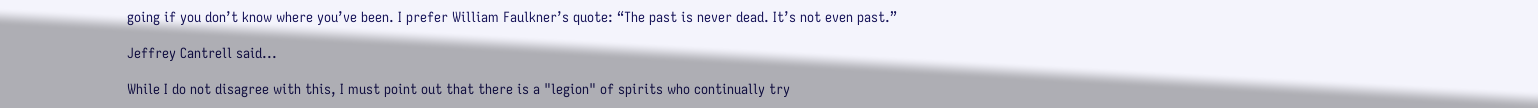going if you don’t know where you’ve been. I prefer William Faulkner’s quote: “The past is never dead. It’s not even past.”

Jeffrey Cantrell said...

While I do not disagree with this, I must point out that there is a "legion" of spirits who continually try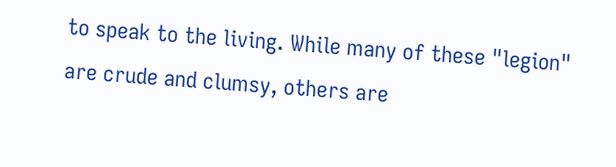to speak to the living. While many of these "legion" are crude and clumsy, others are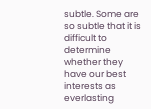subtle. Some are so subtle that it is difficult to determine whether they have our best interests as everlasting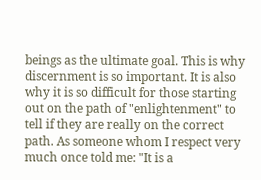beings as the ultimate goal. This is why discernment is so important. It is also why it is so difficult for those starting out on the path of "enlightenment" to tell if they are really on the correct path. As someone whom I respect very much once told me: "It is a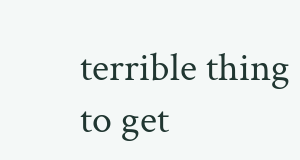terrible thing to get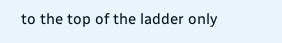to the top of the ladder only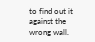to find out it against the wrong wall.